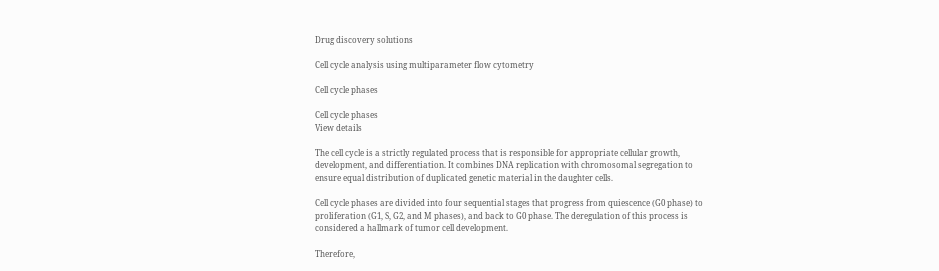Drug discovery solutions

Cell cycle analysis using multiparameter flow cytometry

Cell cycle phases

Cell cycle phases
View details

The cell cycle is a strictly regulated process that is responsible for appropriate cellular growth, development, and differentiation. It combines DNA replication with chromosomal segregation to ensure equal distribution of duplicated genetic material in the daughter cells.

Cell cycle phases are divided into four sequential stages that progress from quiescence (G0 phase) to proliferation (G1, S, G2, and M phases), and back to G0 phase. The deregulation of this process is considered a hallmark of tumor cell development.

Therefore,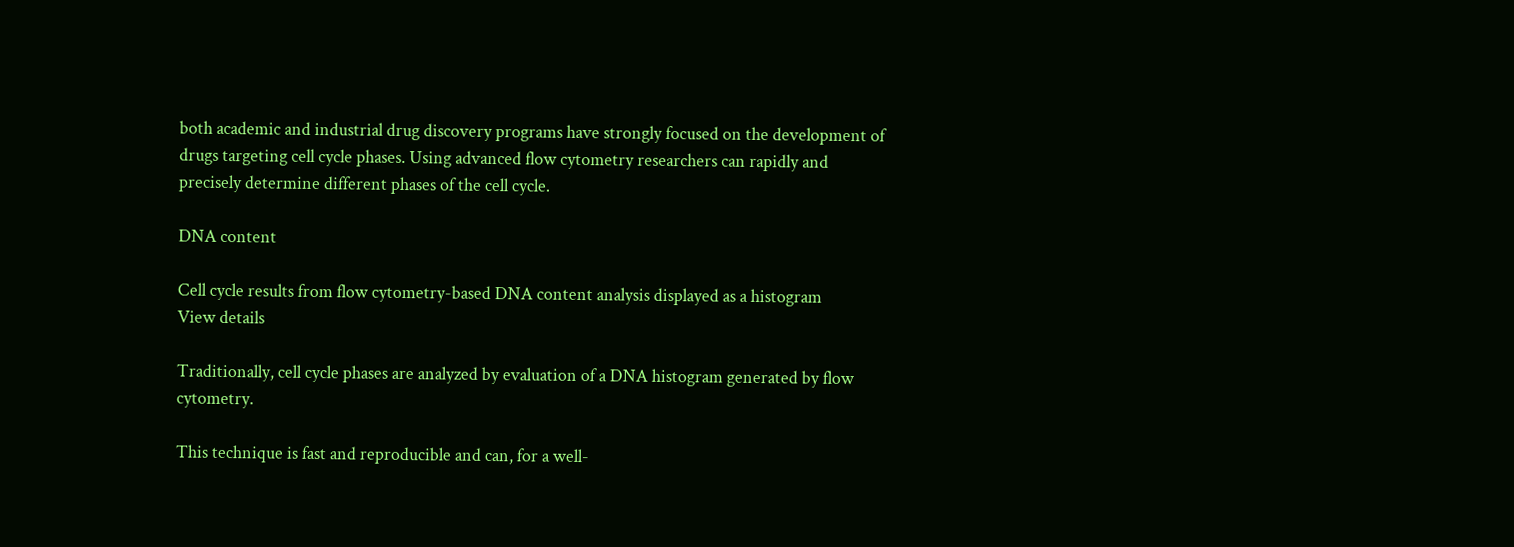both academic and industrial drug discovery programs have strongly focused on the development of drugs targeting cell cycle phases. Using advanced flow cytometry researchers can rapidly and precisely determine different phases of the cell cycle.

DNA content

Cell cycle results from flow cytometry-based DNA content analysis displayed as a histogram
View details

Traditionally, cell cycle phases are analyzed by evaluation of a DNA histogram generated by flow cytometry.

This technique is fast and reproducible and can, for a well-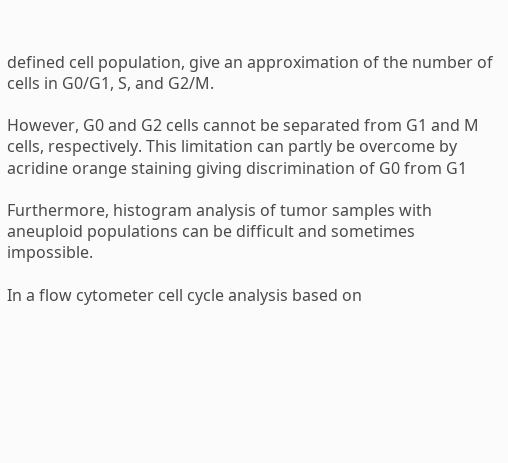defined cell population, give an approximation of the number of cells in G0/G1, S, and G2/M.

However, G0 and G2 cells cannot be separated from G1 and M cells, respectively. This limitation can partly be overcome by acridine orange staining giving discrimination of G0 from G1

Furthermore, histogram analysis of tumor samples with aneuploid populations can be difficult and sometimes impossible.

In a flow cytometer cell cycle analysis based on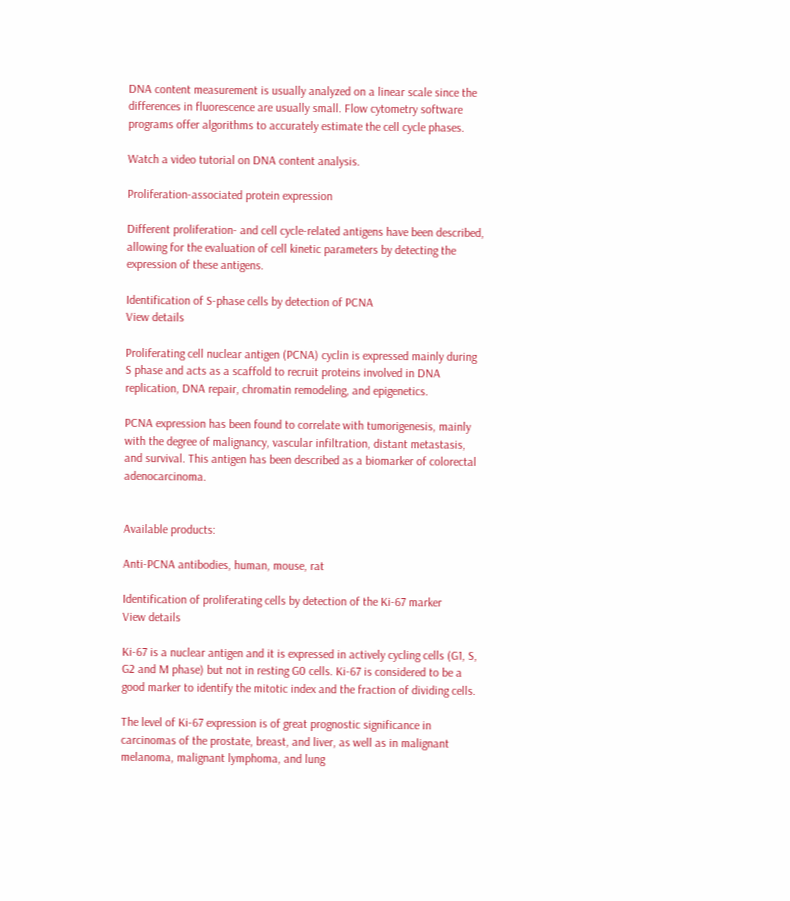DNA content measurement is usually analyzed on a linear scale since the differences in fluorescence are usually small. Flow cytometry software programs offer algorithms to accurately estimate the cell cycle phases.

Watch a video tutorial on DNA content analysis.

Proliferation-associated protein expression

Different proliferation- and cell cycle-related antigens have been described, allowing for the evaluation of cell kinetic parameters by detecting the expression of these antigens.

Identification of S-phase cells by detection of PCNA
View details

Proliferating cell nuclear antigen (PCNA) cyclin is expressed mainly during S phase and acts as a scaffold to recruit proteins involved in DNA replication, DNA repair, chromatin remodeling, and epigenetics.

PCNA expression has been found to correlate with tumorigenesis, mainly with the degree of malignancy, vascular infiltration, distant metastasis, and survival. This antigen has been described as a biomarker of colorectal adenocarcinoma.


Available products:

Anti-PCNA antibodies, human, mouse, rat

Identification of proliferating cells by detection of the Ki-67 marker
View details

Ki-67 is a nuclear antigen and it is expressed in actively cycling cells (G1, S, G2 and M phase) but not in resting G0 cells. Ki-67 is considered to be a good marker to identify the mitotic index and the fraction of dividing cells.

The level of Ki-67 expression is of great prognostic significance in carcinomas of the prostate, breast, and liver, as well as in malignant melanoma, malignant lymphoma, and lung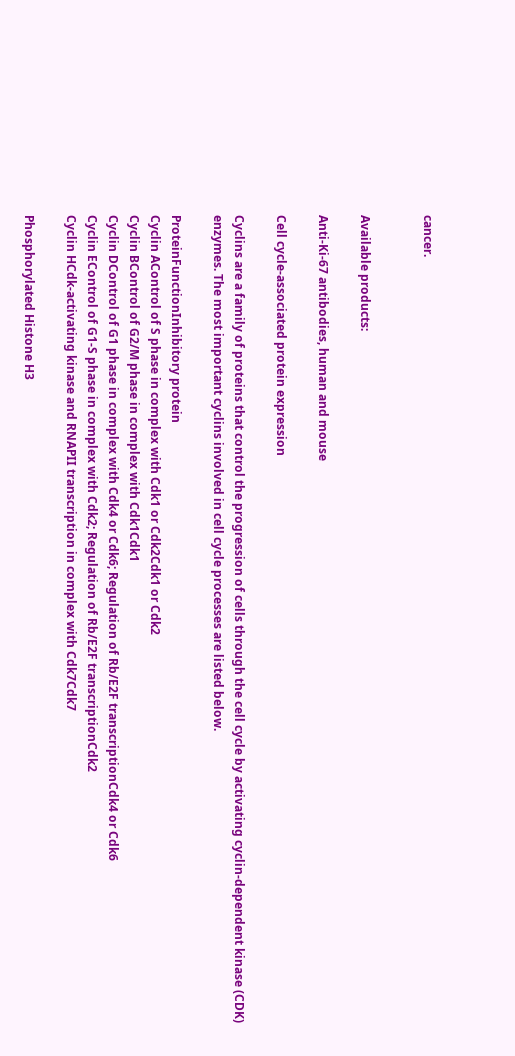cancer.


Available products:

Anti-Ki-67 antibodies, human and mouse

Cell cycle-associated protein expression

Cyclins are a family of proteins that control the progression of cells through the cell cycle by activating cyclin-dependent kinase (CDK) enzymes. The most important cyclins involved in cell cycle processes are listed below.

ProteinFunctionInhibitory protein
Cyclin AControl of S phase in complex with Cdk1 or Cdk2Cdk1 or Cdk2
Cyclin BControl of G2/M phase in complex with Cdk1Cdk1
Cyclin DControl of G1 phase in complex with Cdk4 or Cdk6; Regulation of Rb/E2F transcriptionCdk4 or Cdk6
Cyclin EControl of G1-S phase in complex with Cdk2; Regulation of Rb/E2F transcriptionCdk2
Cyclin HCdk-activating kinase and RNAPII transcription in complex with Cdk7Cdk7

Phosphorylated Histone H3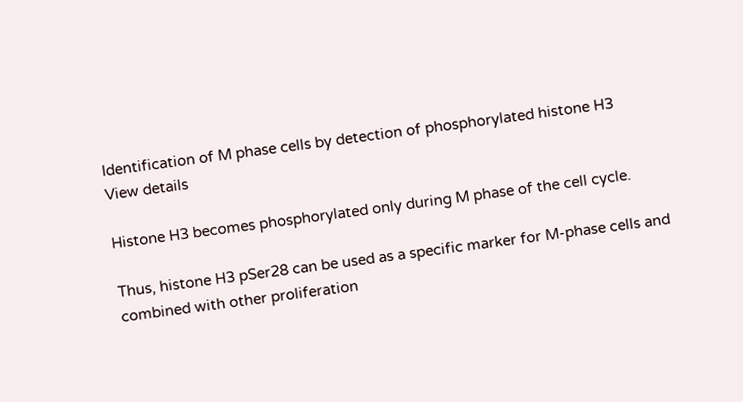Identification of M phase cells by detection of phosphorylated histone H3
View details

Histone H3 becomes phosphorylated only during M phase of the cell cycle.

Thus, histone H3 pSer28 can be used as a specific marker for M-phase cells and combined with other proliferation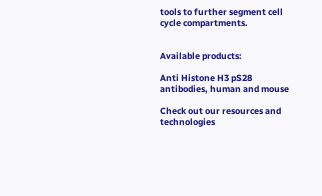tools to further segment cell cycle compartments.


Available products:

Anti Histone H3 pS28 antibodies, human and mouse

Check out our resources and technologies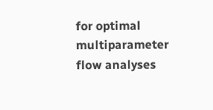for optimal multiparameter flow analyses